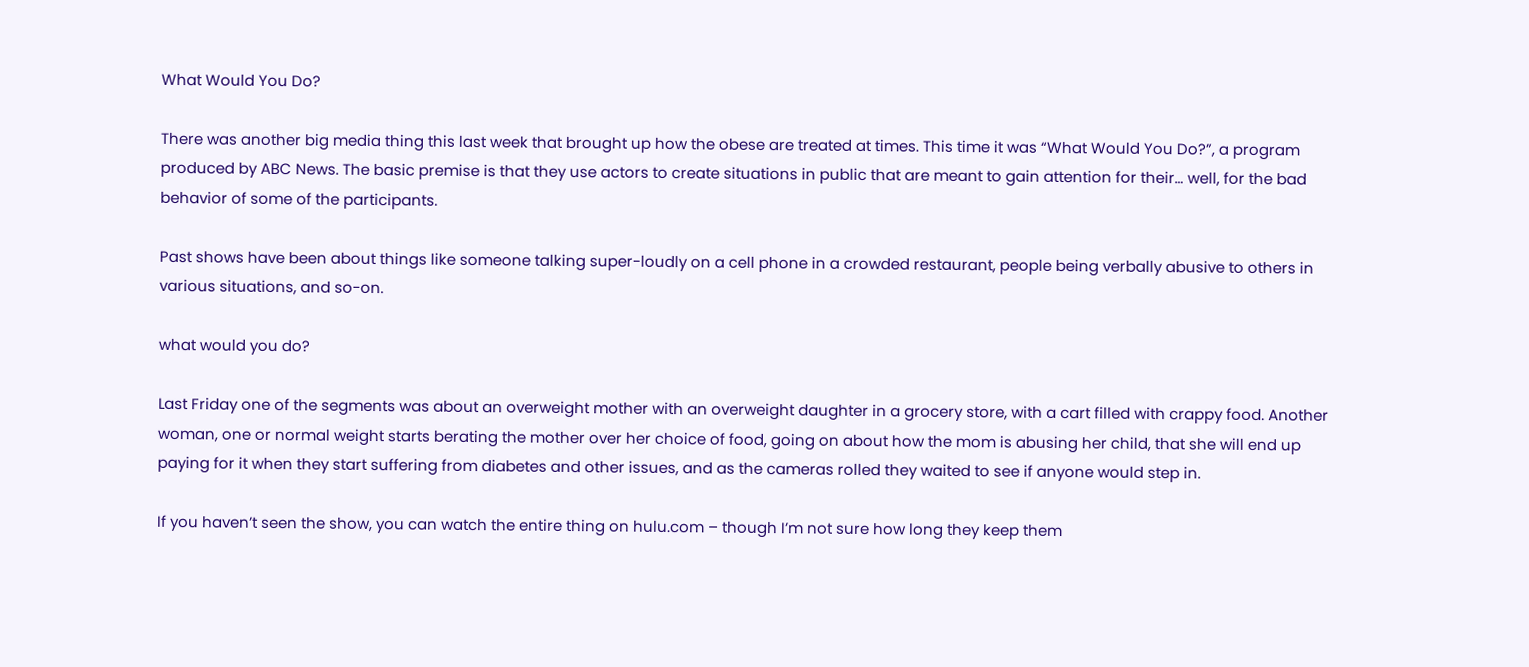What Would You Do?

There was another big media thing this last week that brought up how the obese are treated at times. This time it was “What Would You Do?”, a program produced by ABC News. The basic premise is that they use actors to create situations in public that are meant to gain attention for their… well, for the bad behavior of some of the participants.

Past shows have been about things like someone talking super-loudly on a cell phone in a crowded restaurant, people being verbally abusive to others in various situations, and so-on.

what would you do?

Last Friday one of the segments was about an overweight mother with an overweight daughter in a grocery store, with a cart filled with crappy food. Another woman, one or normal weight starts berating the mother over her choice of food, going on about how the mom is abusing her child, that she will end up paying for it when they start suffering from diabetes and other issues, and as the cameras rolled they waited to see if anyone would step in.

If you haven’t seen the show, you can watch the entire thing on hulu.com – though I’m not sure how long they keep them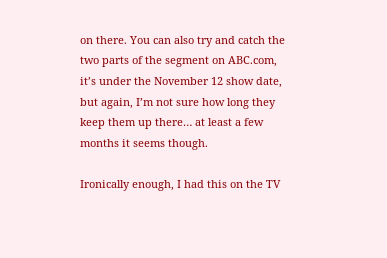on there. You can also try and catch the two parts of the segment on ABC.com, it’s under the November 12 show date, but again, I’m not sure how long they keep them up there… at least a few months it seems though.

Ironically enough, I had this on the TV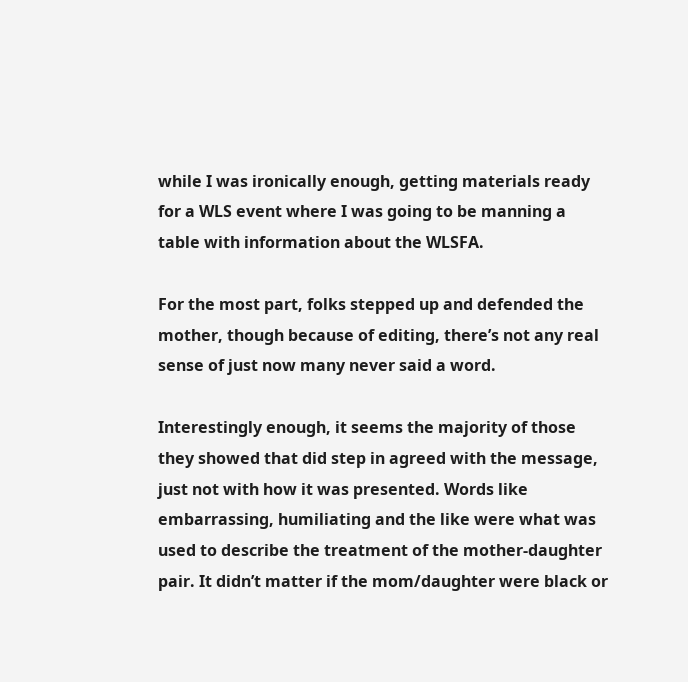while I was ironically enough, getting materials ready for a WLS event where I was going to be manning a table with information about the WLSFA.

For the most part, folks stepped up and defended the mother, though because of editing, there’s not any real sense of just now many never said a word.

Interestingly enough, it seems the majority of those they showed that did step in agreed with the message, just not with how it was presented. Words like embarrassing, humiliating and the like were what was used to describe the treatment of the mother-daughter pair. It didn’t matter if the mom/daughter were black or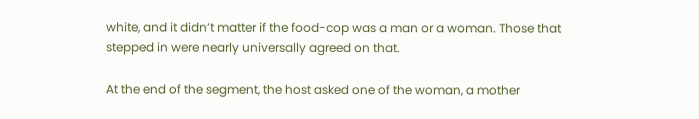white, and it didn’t matter if the food-cop was a man or a woman. Those that stepped in were nearly universally agreed on that.

At the end of the segment, the host asked one of the woman, a mother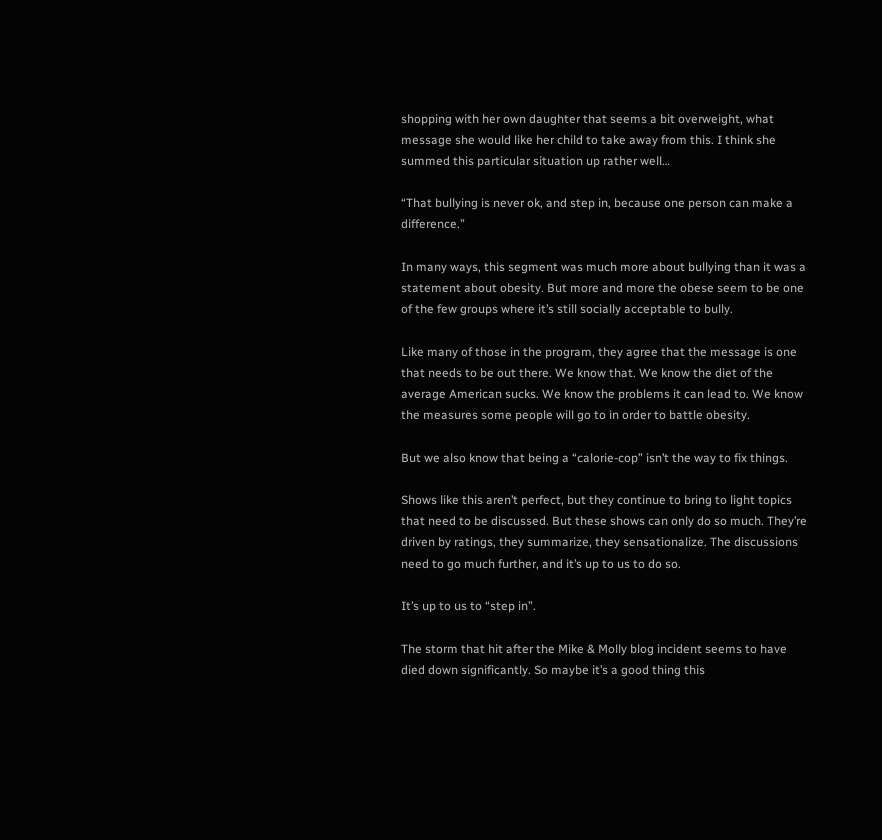shopping with her own daughter that seems a bit overweight, what message she would like her child to take away from this. I think she summed this particular situation up rather well…

“That bullying is never ok, and step in, because one person can make a difference.”

In many ways, this segment was much more about bullying than it was a statement about obesity. But more and more the obese seem to be one of the few groups where it’s still socially acceptable to bully.

Like many of those in the program, they agree that the message is one that needs to be out there. We know that. We know the diet of the average American sucks. We know the problems it can lead to. We know the measures some people will go to in order to battle obesity.

But we also know that being a “calorie-cop” isn’t the way to fix things.

Shows like this aren’t perfect, but they continue to bring to light topics that need to be discussed. But these shows can only do so much. They’re driven by ratings, they summarize, they sensationalize. The discussions need to go much further, and it’s up to us to do so.

It’s up to us to “step in”.

The storm that hit after the Mike & Molly blog incident seems to have died down significantly. So maybe it’s a good thing this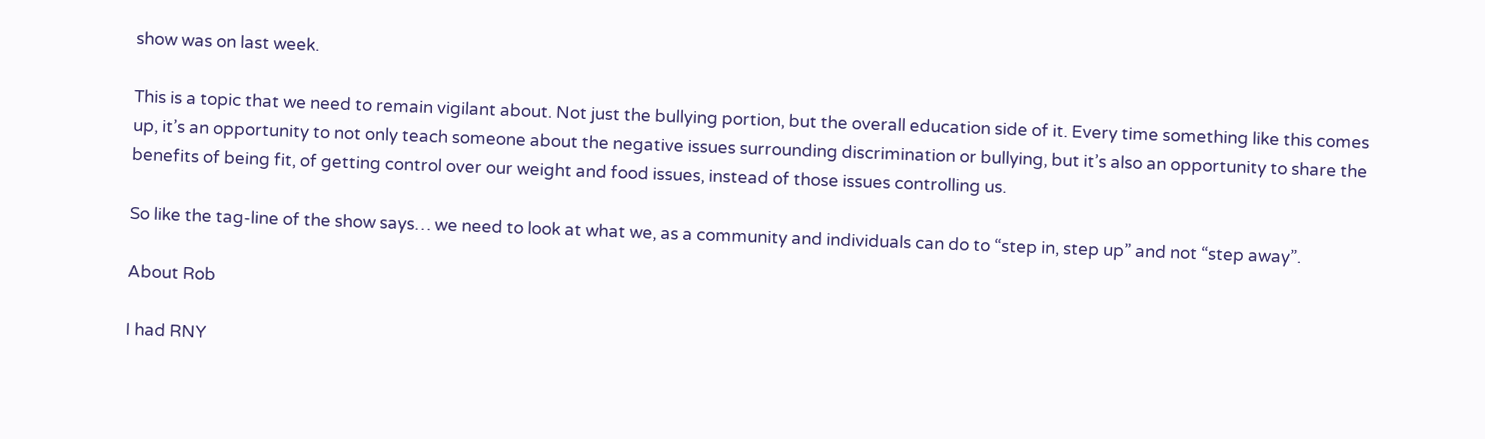show was on last week.

This is a topic that we need to remain vigilant about. Not just the bullying portion, but the overall education side of it. Every time something like this comes up, it’s an opportunity to not only teach someone about the negative issues surrounding discrimination or bullying, but it’s also an opportunity to share the benefits of being fit, of getting control over our weight and food issues, instead of those issues controlling us.

So like the tag-line of the show says… we need to look at what we, as a community and individuals can do to “step in, step up” and not “step away”.

About Rob

I had RNY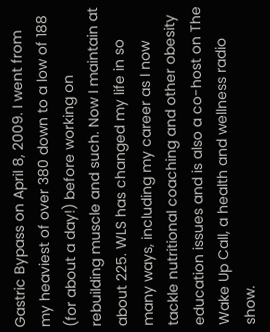Gastric Bypass on April 8, 2009. I went from my heaviest of over 380 down to a low of 188 (for about a day!) before working on rebuilding muscle and such. Now I maintain at about 225. WLS has changed my life in so many ways, including my career as I now tackle nutritional coaching and other obesity education issues and is also a co-host on The Wake Up Call, a health and wellness radio show.